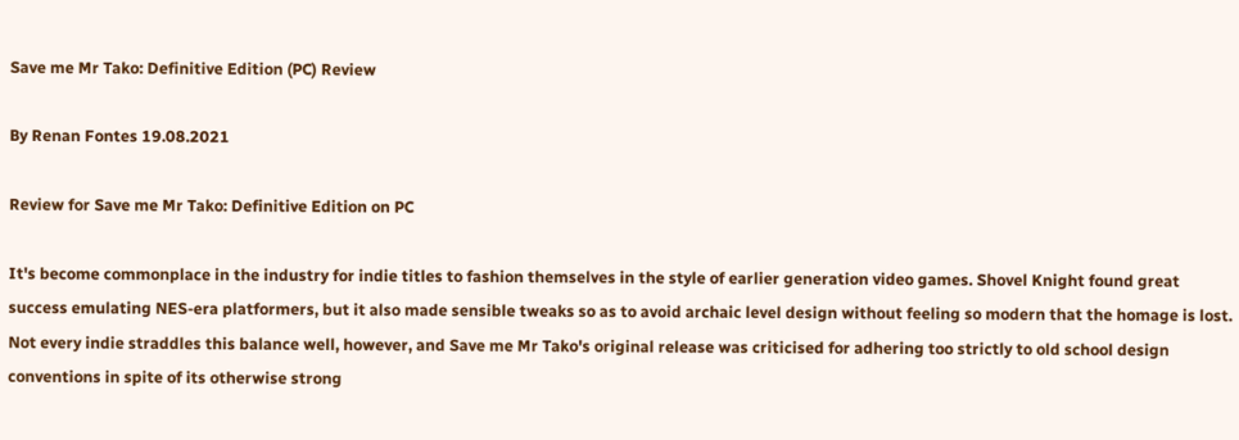Save me Mr Tako: Definitive Edition (PC) Review

By Renan Fontes 19.08.2021

Review for Save me Mr Tako: Definitive Edition on PC

It's become commonplace in the industry for indie titles to fashion themselves in the style of earlier generation video games. Shovel Knight found great success emulating NES-era platformers, but it also made sensible tweaks so as to avoid archaic level design without feeling so modern that the homage is lost. Not every indie straddles this balance well, however, and Save me Mr Tako's original release was criticised for adhering too strictly to old school design conventions in spite of its otherwise strong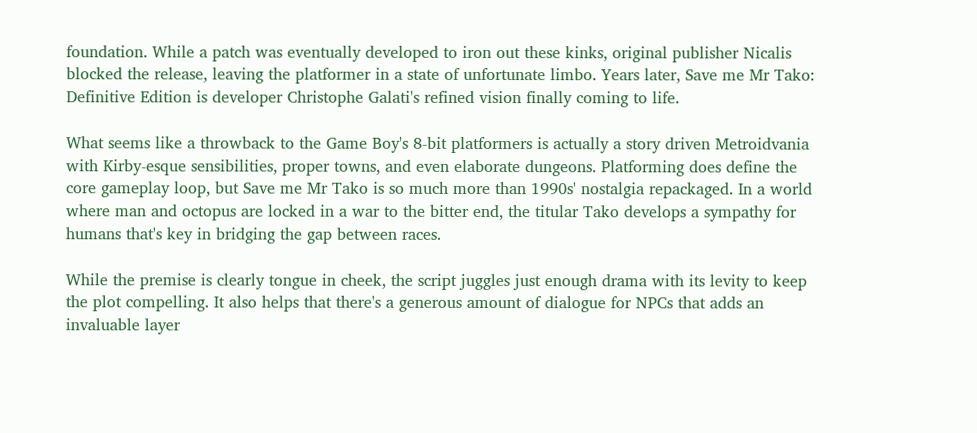foundation. While a patch was eventually developed to iron out these kinks, original publisher Nicalis blocked the release, leaving the platformer in a state of unfortunate limbo. Years later, Save me Mr Tako: Definitive Edition is developer Christophe Galati's refined vision finally coming to life.

What seems like a throwback to the Game Boy's 8-bit platformers is actually a story driven Metroidvania with Kirby-esque sensibilities, proper towns, and even elaborate dungeons. Platforming does define the core gameplay loop, but Save me Mr Tako is so much more than 1990s' nostalgia repackaged. In a world where man and octopus are locked in a war to the bitter end, the titular Tako develops a sympathy for humans that's key in bridging the gap between races.

While the premise is clearly tongue in cheek, the script juggles just enough drama with its levity to keep the plot compelling. It also helps that there's a generous amount of dialogue for NPCs that adds an invaluable layer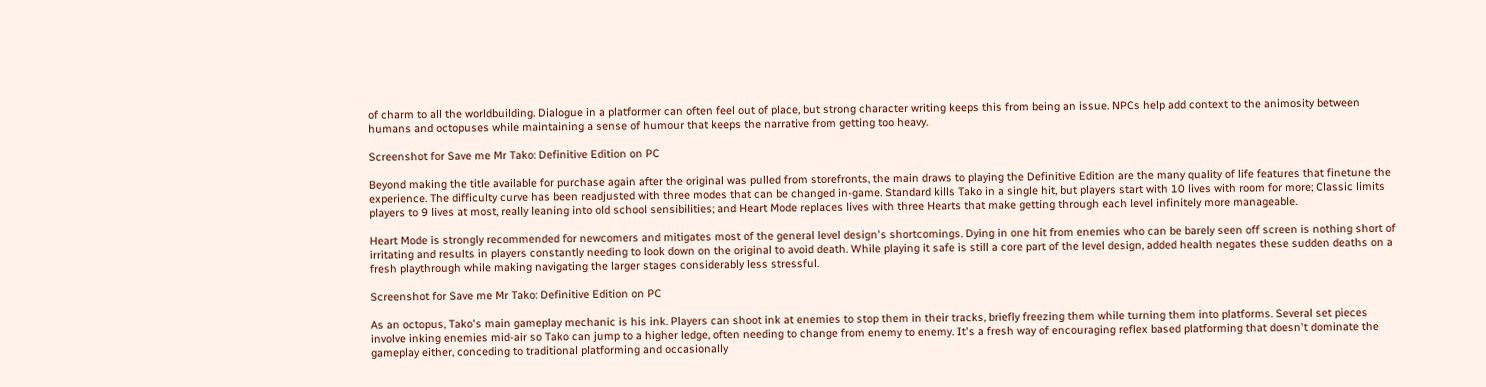of charm to all the worldbuilding. Dialogue in a platformer can often feel out of place, but strong character writing keeps this from being an issue. NPCs help add context to the animosity between humans and octopuses while maintaining a sense of humour that keeps the narrative from getting too heavy.

Screenshot for Save me Mr Tako: Definitive Edition on PC

Beyond making the title available for purchase again after the original was pulled from storefronts, the main draws to playing the Definitive Edition are the many quality of life features that finetune the experience. The difficulty curve has been readjusted with three modes that can be changed in-game. Standard kills Tako in a single hit, but players start with 10 lives with room for more; Classic limits players to 9 lives at most, really leaning into old school sensibilities; and Heart Mode replaces lives with three Hearts that make getting through each level infinitely more manageable.

Heart Mode is strongly recommended for newcomers and mitigates most of the general level design's shortcomings. Dying in one hit from enemies who can be barely seen off screen is nothing short of irritating and results in players constantly needing to look down on the original to avoid death. While playing it safe is still a core part of the level design, added health negates these sudden deaths on a fresh playthrough while making navigating the larger stages considerably less stressful.

Screenshot for Save me Mr Tako: Definitive Edition on PC

As an octopus, Tako's main gameplay mechanic is his ink. Players can shoot ink at enemies to stop them in their tracks, briefly freezing them while turning them into platforms. Several set pieces involve inking enemies mid-air so Tako can jump to a higher ledge, often needing to change from enemy to enemy. It's a fresh way of encouraging reflex based platforming that doesn't dominate the gameplay either, conceding to traditional platforming and occasionally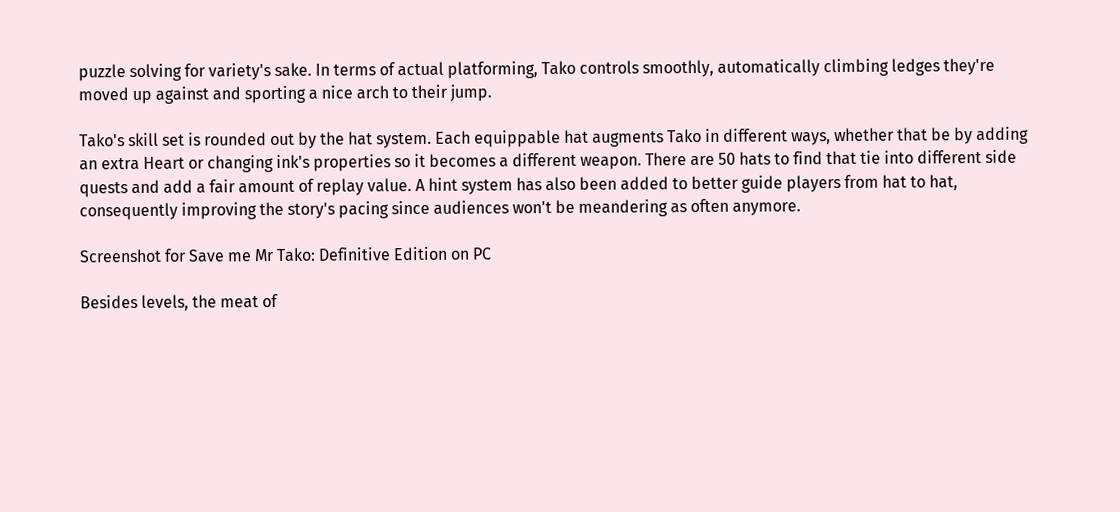puzzle solving for variety's sake. In terms of actual platforming, Tako controls smoothly, automatically climbing ledges they're moved up against and sporting a nice arch to their jump.

Tako's skill set is rounded out by the hat system. Each equippable hat augments Tako in different ways, whether that be by adding an extra Heart or changing ink's properties so it becomes a different weapon. There are 50 hats to find that tie into different side quests and add a fair amount of replay value. A hint system has also been added to better guide players from hat to hat, consequently improving the story's pacing since audiences won't be meandering as often anymore.

Screenshot for Save me Mr Tako: Definitive Edition on PC

Besides levels, the meat of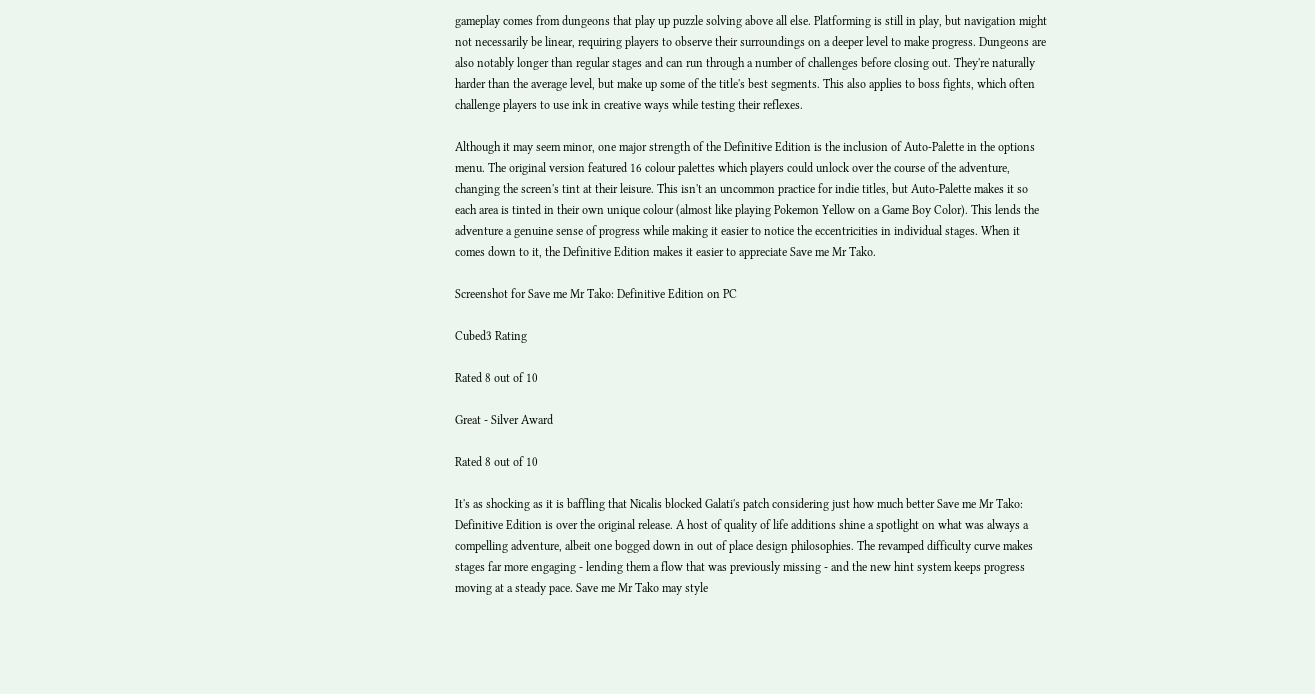gameplay comes from dungeons that play up puzzle solving above all else. Platforming is still in play, but navigation might not necessarily be linear, requiring players to observe their surroundings on a deeper level to make progress. Dungeons are also notably longer than regular stages and can run through a number of challenges before closing out. They're naturally harder than the average level, but make up some of the title's best segments. This also applies to boss fights, which often challenge players to use ink in creative ways while testing their reflexes.

Although it may seem minor, one major strength of the Definitive Edition is the inclusion of Auto-Palette in the options menu. The original version featured 16 colour palettes which players could unlock over the course of the adventure, changing the screen's tint at their leisure. This isn't an uncommon practice for indie titles, but Auto-Palette makes it so each area is tinted in their own unique colour (almost like playing Pokemon Yellow on a Game Boy Color). This lends the adventure a genuine sense of progress while making it easier to notice the eccentricities in individual stages. When it comes down to it, the Definitive Edition makes it easier to appreciate Save me Mr Tako.

Screenshot for Save me Mr Tako: Definitive Edition on PC

Cubed3 Rating

Rated 8 out of 10

Great - Silver Award

Rated 8 out of 10

It's as shocking as it is baffling that Nicalis blocked Galati's patch considering just how much better Save me Mr Tako: Definitive Edition is over the original release. A host of quality of life additions shine a spotlight on what was always a compelling adventure, albeit one bogged down in out of place design philosophies. The revamped difficulty curve makes stages far more engaging - lending them a flow that was previously missing - and the new hint system keeps progress moving at a steady pace. Save me Mr Tako may style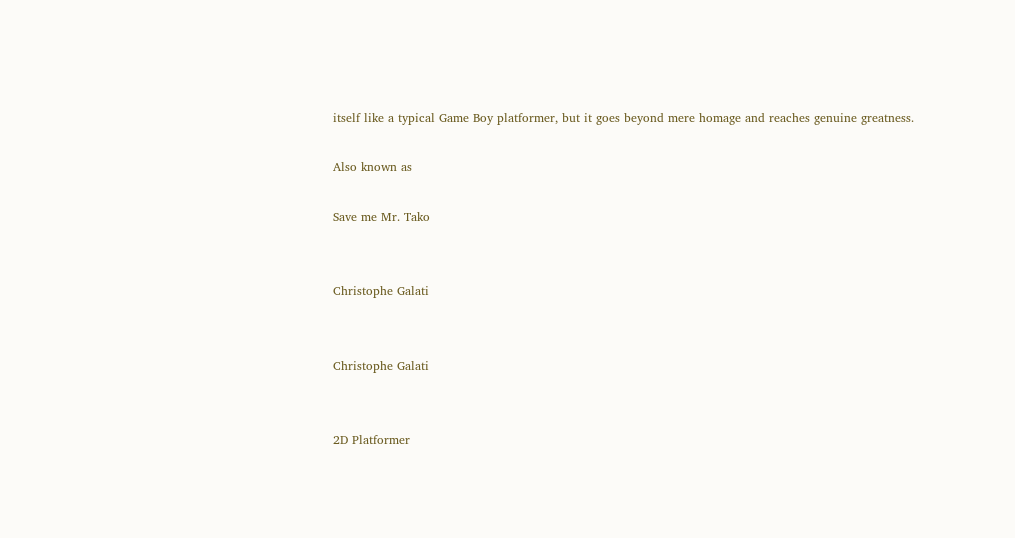itself like a typical Game Boy platformer, but it goes beyond mere homage and reaches genuine greatness.

Also known as

Save me Mr. Tako


Christophe Galati


Christophe Galati


2D Platformer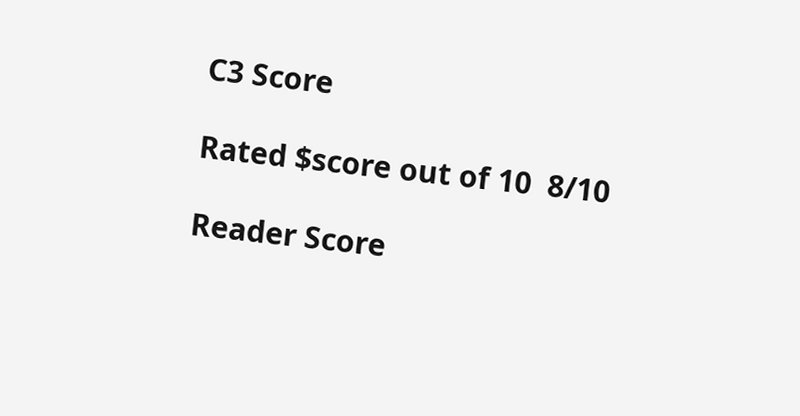C3 Score

Rated $score out of 10  8/10

Reader Score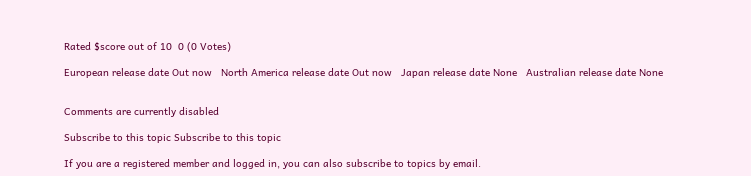Rated $score out of 10  0 (0 Votes)

European release date Out now   North America release date Out now   Japan release date None   Australian release date None


Comments are currently disabled

Subscribe to this topic Subscribe to this topic

If you are a registered member and logged in, you can also subscribe to topics by email.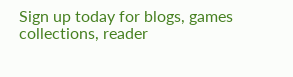Sign up today for blogs, games collections, reader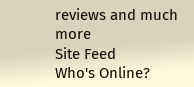reviews and much more
Site Feed
Who's Online?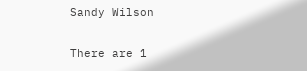Sandy Wilson

There are 1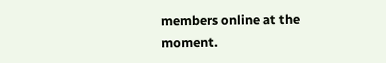members online at the moment.